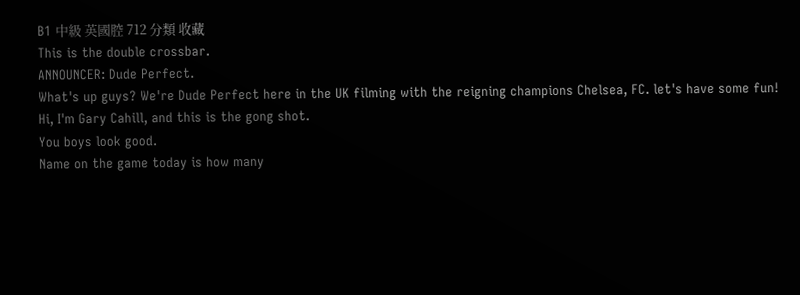B1 中級 英國腔 712 分類 收藏
This is the double crossbar.
ANNOUNCER: Dude Perfect.
What's up guys? We're Dude Perfect here in the UK filming with the reigning champions Chelsea, FC. let's have some fun!
Hi, I'm Gary Cahill, and this is the gong shot.
You boys look good.
Name on the game today is how many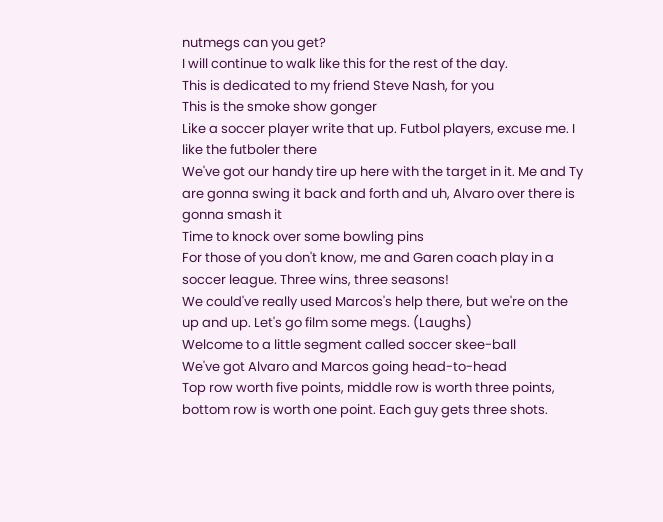nutmegs can you get?
I will continue to walk like this for the rest of the day.
This is dedicated to my friend Steve Nash, for you
This is the smoke show gonger
Like a soccer player write that up. Futbol players, excuse me. I like the futboler there
We've got our handy tire up here with the target in it. Me and Ty are gonna swing it back and forth and uh, Alvaro over there is gonna smash it
Time to knock over some bowling pins
For those of you don't know, me and Garen coach play in a soccer league. Three wins, three seasons!
We could've really used Marcos's help there, but we're on the up and up. Let's go film some megs. (Laughs)
Welcome to a little segment called soccer skee-ball
We've got Alvaro and Marcos going head-to-head
Top row worth five points, middle row is worth three points, bottom row is worth one point. Each guy gets three shots.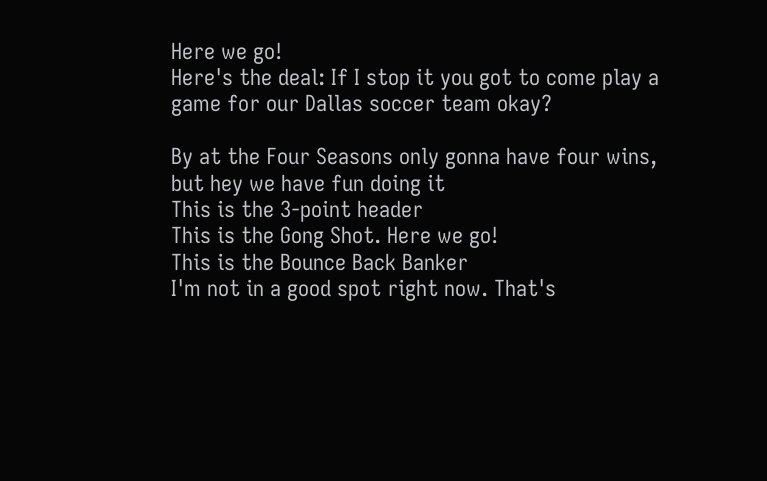Here we go!
Here's the deal: If I stop it you got to come play a game for our Dallas soccer team okay?

By at the Four Seasons only gonna have four wins, but hey we have fun doing it
This is the 3-point header
This is the Gong Shot. Here we go!
This is the Bounce Back Banker
I'm not in a good spot right now. That's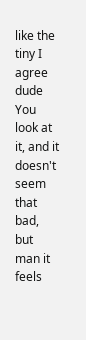like the tiny I agree dude
You look at it, and it doesn't seem that bad, but man it feels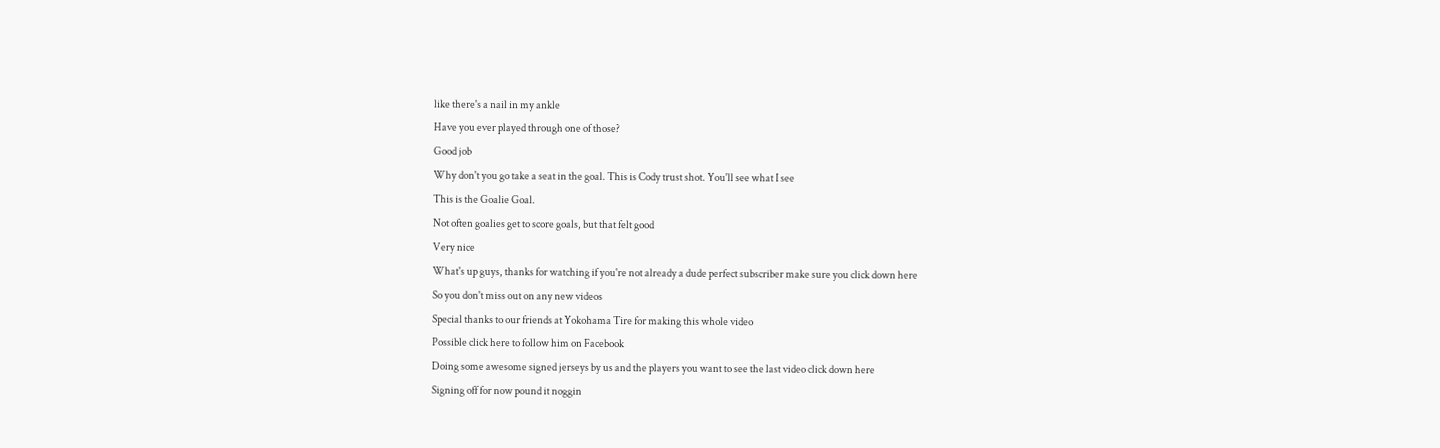like there's a nail in my ankle
Have you ever played through one of those?
Good job
Why don't you go take a seat in the goal. This is Cody trust shot. You'll see what I see
This is the Goalie Goal.
Not often goalies get to score goals, but that felt good
Very nice
What's up guys, thanks for watching if you're not already a dude perfect subscriber make sure you click down here
So you don't miss out on any new videos
Special thanks to our friends at Yokohama Tire for making this whole video
Possible click here to follow him on Facebook
Doing some awesome signed jerseys by us and the players you want to see the last video click down here
Signing off for now pound it noggin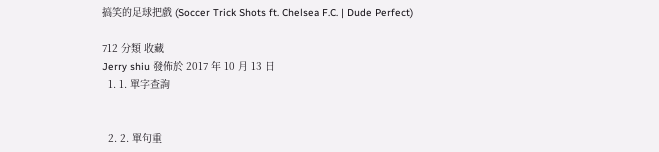搞笑的足球把戲 (Soccer Trick Shots ft. Chelsea F.C. | Dude Perfect)

712 分類 收藏
Jerry shiu 發佈於 2017 年 10 月 13 日
  1. 1. 單字查詢


  2. 2. 單句重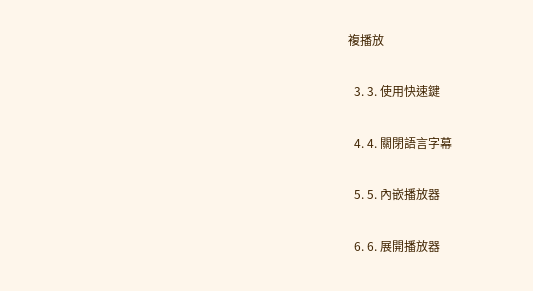複播放


  3. 3. 使用快速鍵


  4. 4. 關閉語言字幕


  5. 5. 內嵌播放器


  6. 6. 展開播放器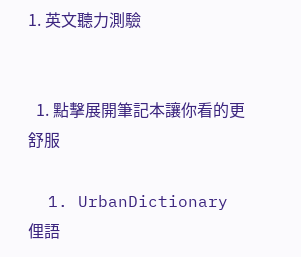1. 英文聽力測驗


  1. 點擊展開筆記本讓你看的更舒服

  1. UrbanDictionary 俚語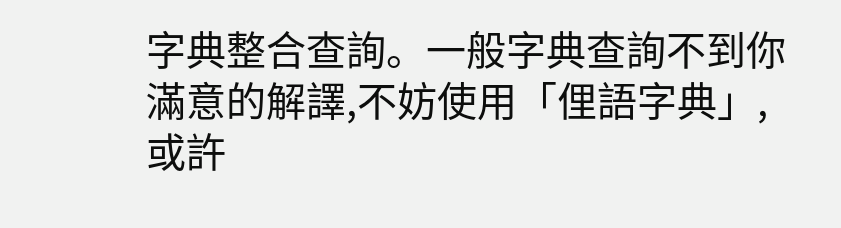字典整合查詢。一般字典查詢不到你滿意的解譯,不妨使用「俚語字典」,或許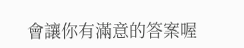會讓你有滿意的答案喔